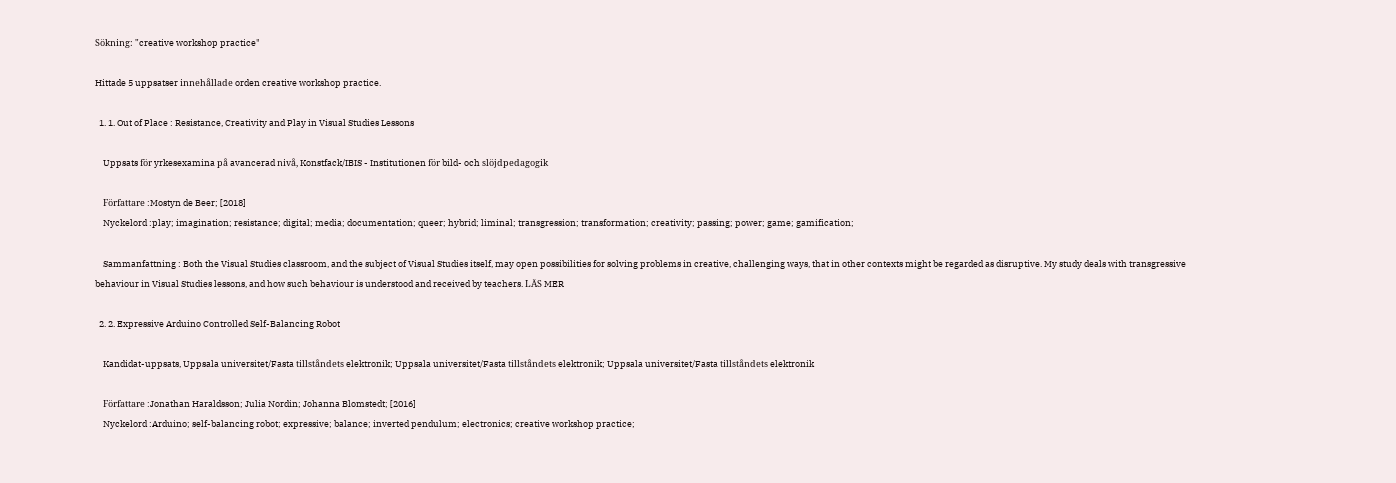Sökning: "creative workshop practice"

Hittade 5 uppsatser innehållade orden creative workshop practice.

  1. 1. Out of Place : Resistance, Creativity and Play in Visual Studies Lessons

    Uppsats för yrkesexamina på avancerad nivå, Konstfack/IBIS - Institutionen för bild- och slöjdpedagogik

    Författare :Mostyn de Beer; [2018]
    Nyckelord :play; imagination; resistance; digital; media; documentation; queer; hybrid; liminal; transgression; transformation; creativity; passing; power; game; gamification;

    Sammanfattning : Both the Visual Studies classroom, and the subject of Visual Studies itself, may open possibilities for solving problems in creative, challenging ways, that in other contexts might be regarded as disruptive. My study deals with transgressive behaviour in Visual Studies lessons, and how such behaviour is understood and received by teachers. LÄS MER

  2. 2. Expressive Arduino Controlled Self-Balancing Robot

    Kandidat-uppsats, Uppsala universitet/Fasta tillståndets elektronik; Uppsala universitet/Fasta tillståndets elektronik; Uppsala universitet/Fasta tillståndets elektronik

    Författare :Jonathan Haraldsson; Julia Nordin; Johanna Blomstedt; [2016]
    Nyckelord :Arduino; self-balancing robot; expressive; balance; inverted pendulum; electronics; creative workshop practice;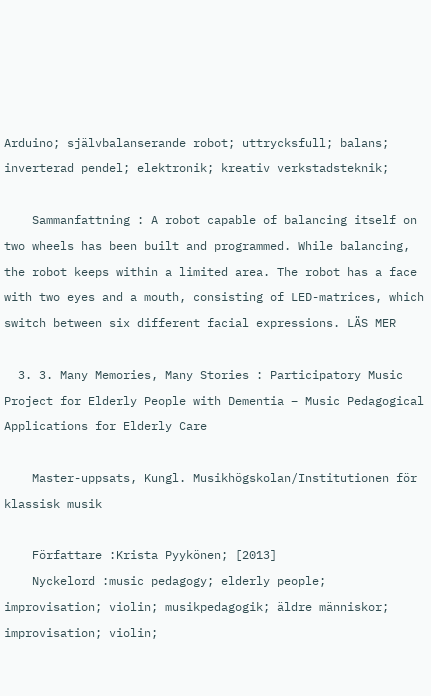Arduino; självbalanserande robot; uttrycksfull; balans; inverterad pendel; elektronik; kreativ verkstadsteknik;

    Sammanfattning : A robot capable of balancing itself on two wheels has been built and programmed. While balancing, the robot keeps within a limited area. The robot has a face with two eyes and a mouth, consisting of LED-matrices, which switch between six different facial expressions. LÄS MER

  3. 3. Many Memories, Many Stories : Participatory Music Project for Elderly People with Dementia – Music Pedagogical Applications for Elderly Care

    Master-uppsats, Kungl. Musikhögskolan/Institutionen för klassisk musik

    Författare :Krista Pyykönen; [2013]
    Nyckelord :music pedagogy; elderly people; improvisation; violin; musikpedagogik; äldre människor; improvisation; violin;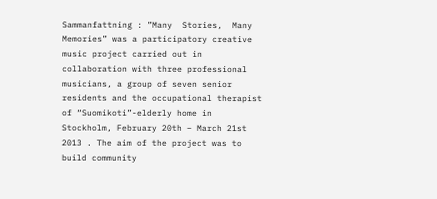Sammanfattning : ”Many  Stories,  Many  Memories” was a participatory creative music project carried out in collaboration with three professional musicians, a group of seven senior residents and the occupational therapist of “Suomikoti”-elderly home in Stockholm, February 20th – March 21st 2013 . The aim of the project was to build community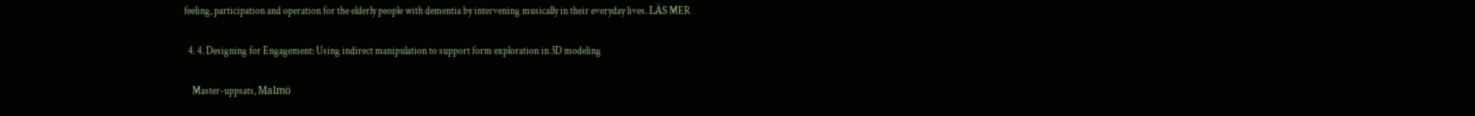feeling, participation and operation for the elderly people with dementia by intervening musically in their everyday lives. LÄS MER

  4. 4. Designing for Engagement: Using indirect manipulation to support form exploration in 3D modeling

    Master-uppsats, Malmö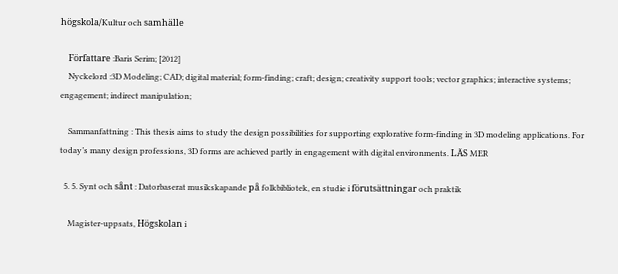högskola/Kultur och samhälle

    Författare :Baris Serim; [2012]
    Nyckelord :3D Modeling; CAD; digital material; form-finding; craft; design; creativity support tools; vector graphics; interactive systems; engagement; indirect manipulation;

    Sammanfattning : This thesis aims to study the design possibilities for supporting explorative form-finding in 3D modeling applications. For today’s many design professions, 3D forms are achieved partly in engagement with digital environments. LÄS MER

  5. 5. Synt och sånt : Datorbaserat musikskapande på folkbibliotek, en studie i förutsättningar och praktik

    Magister-uppsats, Högskolan i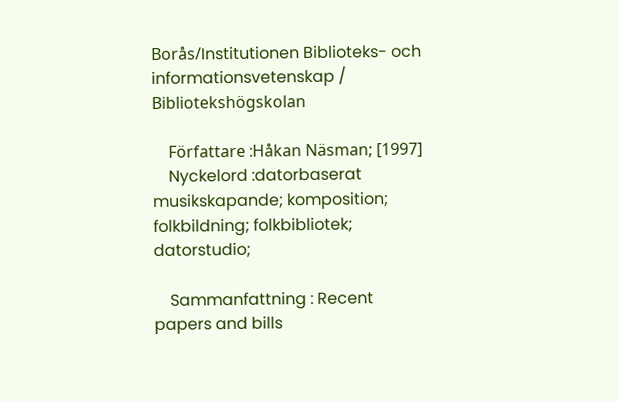Borås/Institutionen Biblioteks- och informationsvetenskap / Bibliotekshögskolan

    Författare :Håkan Näsman; [1997]
    Nyckelord :datorbaserat musikskapande; komposition; folkbildning; folkbibliotek; datorstudio;

    Sammanfattning : Recent papers and bills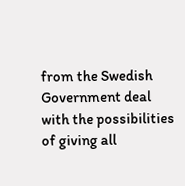from the Swedish Government deal with the possibilities  of giving all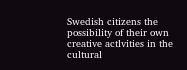Swedish citizens the possibility of their own creative actlvities in the cultural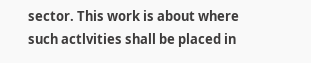sector. This work is about where such actlvities shall be placed in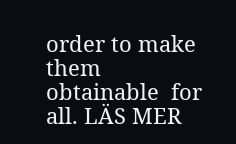order to make them obtainable  for all. LÄS MER